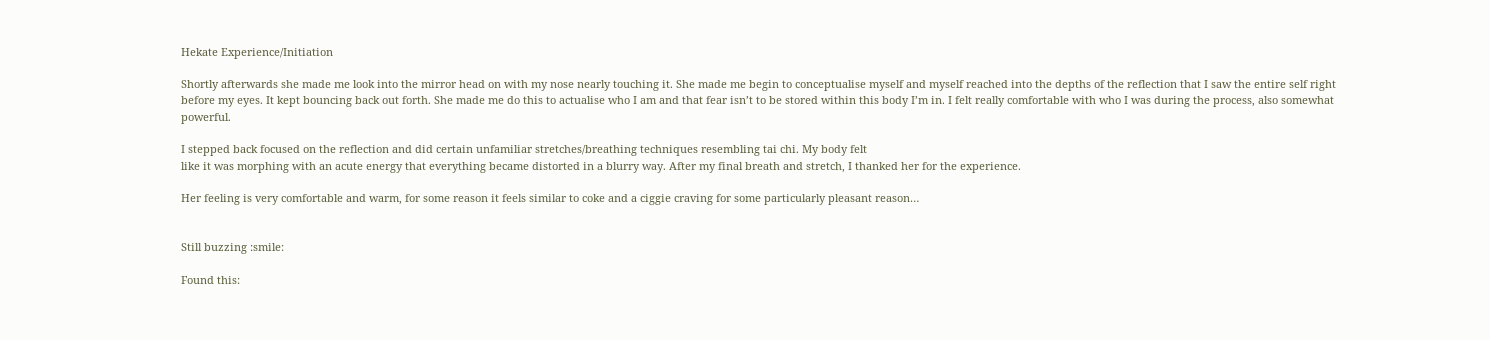Hekate Experience/Initiation

Shortly afterwards she made me look into the mirror head on with my nose nearly touching it. She made me begin to conceptualise myself and myself reached into the depths of the reflection that I saw the entire self right before my eyes. It kept bouncing back out forth. She made me do this to actualise who I am and that fear isn’t to be stored within this body I’m in. I felt really comfortable with who I was during the process, also somewhat powerful.

I stepped back focused on the reflection and did certain unfamiliar stretches/breathing techniques resembling tai chi. My body felt
like it was morphing with an acute energy that everything became distorted in a blurry way. After my final breath and stretch, I thanked her for the experience.

Her feeling is very comfortable and warm, for some reason it feels similar to coke and a ciggie craving for some particularly pleasant reason…


Still buzzing :smile:

Found this: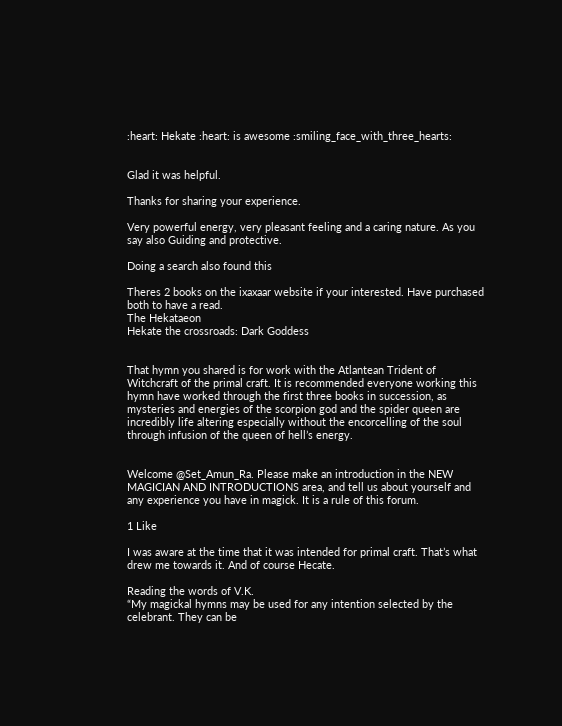:heart: Hekate :heart: is awesome :smiling_face_with_three_hearts:


Glad it was helpful.

Thanks for sharing your experience.

Very powerful energy, very pleasant feeling and a caring nature. As you say also Guiding and protective.

Doing a search also found this

Theres 2 books on the ixaxaar website if your interested. Have purchased both to have a read.
The Hekataeon
Hekate the crossroads: Dark Goddess


That hymn you shared is for work with the Atlantean Trident of Witchcraft of the primal craft. It is recommended everyone working this hymn have worked through the first three books in succession, as mysteries and energies of the scorpion god and the spider queen are incredibly life altering especially without the encorcelling of the soul through infusion of the queen of hell’s energy.


Welcome @Set_Amun_Ra. Please make an introduction in the NEW MAGICIAN AND INTRODUCTIONS area, and tell us about yourself and any experience you have in magick. It is a rule of this forum.

1 Like

I was aware at the time that it was intended for primal craft. That’s what drew me towards it. And of course Hecate.

Reading the words of V.K.
“My magickal hymns may be used for any intention selected by the celebrant. They can be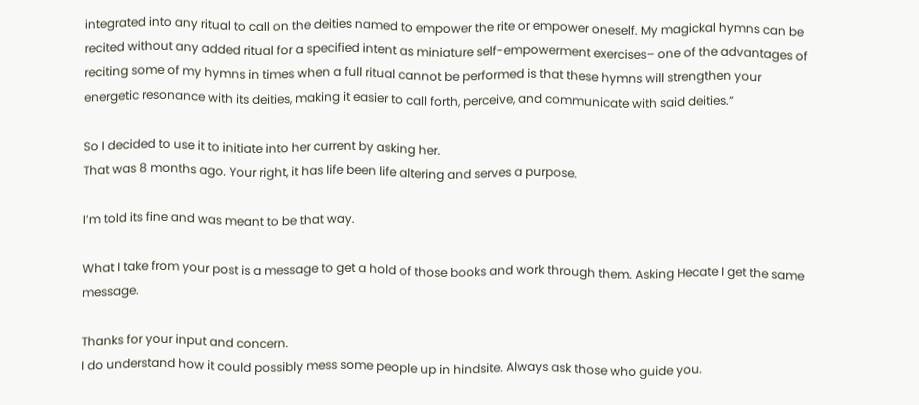integrated into any ritual to call on the deities named to empower the rite or empower oneself. My magickal hymns can be recited without any added ritual for a specified intent as miniature self-empowerment exercises– one of the advantages of reciting some of my hymns in times when a full ritual cannot be performed is that these hymns will strengthen your energetic resonance with its deities, making it easier to call forth, perceive, and communicate with said deities.”

So I decided to use it to initiate into her current by asking her.
That was 8 months ago. Your right, it has life been life altering and serves a purpose.

I’m told its fine and was meant to be that way.

What I take from your post is a message to get a hold of those books and work through them. Asking Hecate I get the same message.

Thanks for your input and concern.
I do understand how it could possibly mess some people up in hindsite. Always ask those who guide you.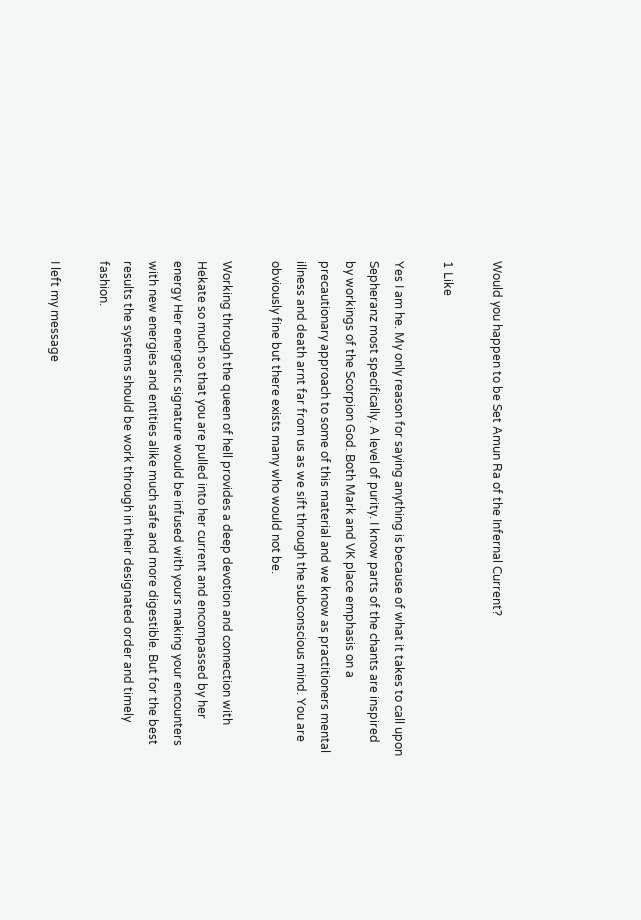Would you happen to be Set Amun Ra of the Infernal Current?

1 Like

Yes I am he. My only reason for saying anything is because of what it takes to call upon Sepheranz most specifically. A level of purity. I know parts of the chants are inspired by workings of the Scorpion God. Both Mark and VK place emphasis on a precautionary approach to some of this material and we know as practitioners mental illness and death arnt far from us as we sift through the subconscious mind. You are obviously fine but there exists many who would not be.

Working through the queen of hell provides a deep devotion and connection with Hekate so much so that you are pulled into her current and encompassed by her energy Her energetic signature would be infused with yours making your encounters with new energies and entities alike much safe and more digestible. But for the best results the systems should be work through in their designated order and timely fashion.

I left my message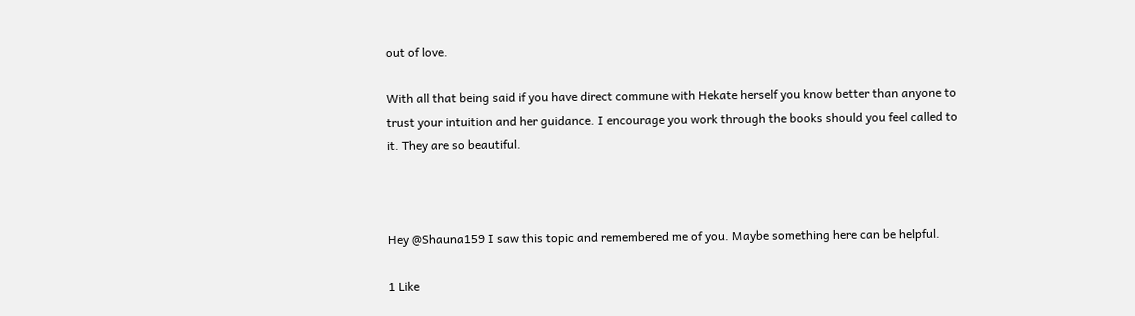out of love.

With all that being said if you have direct commune with Hekate herself you know better than anyone to trust your intuition and her guidance. I encourage you work through the books should you feel called to it. They are so beautiful.



Hey @Shauna159 I saw this topic and remembered me of you. Maybe something here can be helpful.

1 Like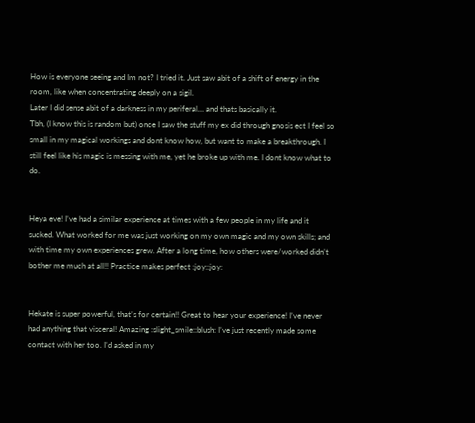How is everyone seeing and Im not? I tried it. Just saw abit of a shift of energy in the room, like when concentrating deeply on a sigil.
Later I did sense abit of a darkness in my periferal… and thats basically it.
Tbh, (I know this is random but) once I saw the stuff my ex did through gnosis ect I feel so small in my magical workings and dont know how, but want to make a breakthrough. I still feel like his magic is messing with me, yet he broke up with me. I dont know what to do.


Heya eve! I’ve had a similar experience at times with a few people in my life and it sucked. What worked for me was just working on my own magic and my own skills; and with time my own experiences grew. After a long time, how others were/worked didn’t bother me much at all!! Practice makes perfect :joy::joy:


Hekate is super powerful, that’s for certain!! Great to hear your experience! I’ve never had anything that visceral! Amazing :slight_smile::blush: I’ve just recently made some contact with her too. I’d asked in my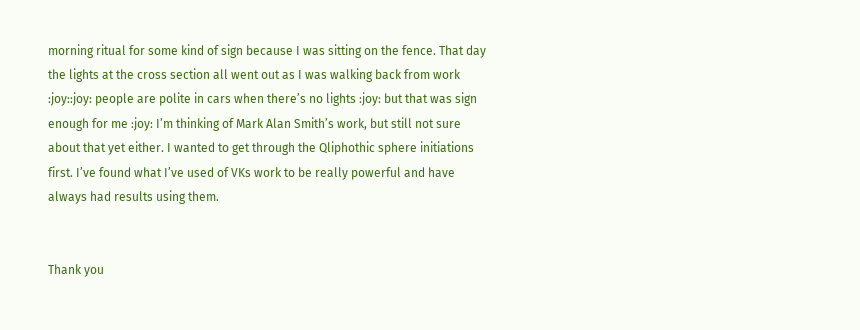morning ritual for some kind of sign because I was sitting on the fence. That day the lights at the cross section all went out as I was walking back from work :joy::joy: people are polite in cars when there’s no lights :joy: but that was sign enough for me :joy: I’m thinking of Mark Alan Smith’s work, but still not sure about that yet either. I wanted to get through the Qliphothic sphere initiations first. I’ve found what I’ve used of VKs work to be really powerful and have always had results using them.


Thank you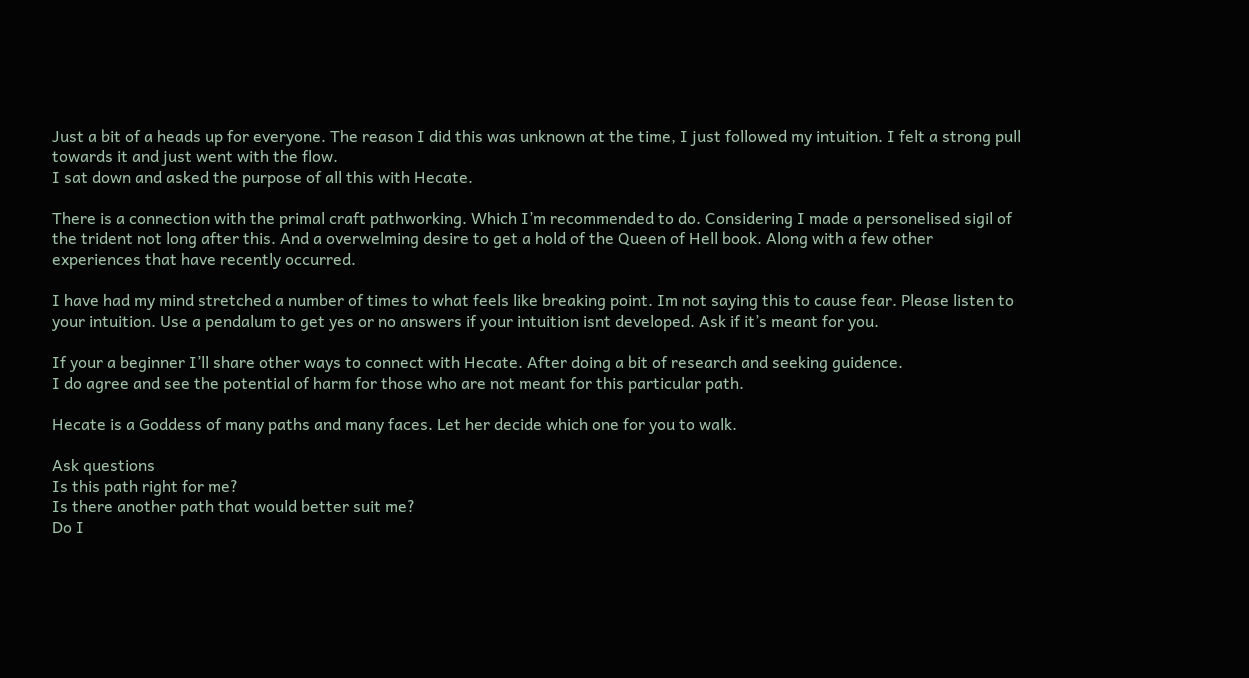Just a bit of a heads up for everyone. The reason I did this was unknown at the time, I just followed my intuition. I felt a strong pull towards it and just went with the flow.
I sat down and asked the purpose of all this with Hecate.

There is a connection with the primal craft pathworking. Which I’m recommended to do. Considering I made a personelised sigil of the trident not long after this. And a overwelming desire to get a hold of the Queen of Hell book. Along with a few other experiences that have recently occurred.

I have had my mind stretched a number of times to what feels like breaking point. Im not saying this to cause fear. Please listen to your intuition. Use a pendalum to get yes or no answers if your intuition isnt developed. Ask if it’s meant for you.

If your a beginner I’ll share other ways to connect with Hecate. After doing a bit of research and seeking guidence.
I do agree and see the potential of harm for those who are not meant for this particular path.

Hecate is a Goddess of many paths and many faces. Let her decide which one for you to walk.

Ask questions
Is this path right for me?
Is there another path that would better suit me?
Do I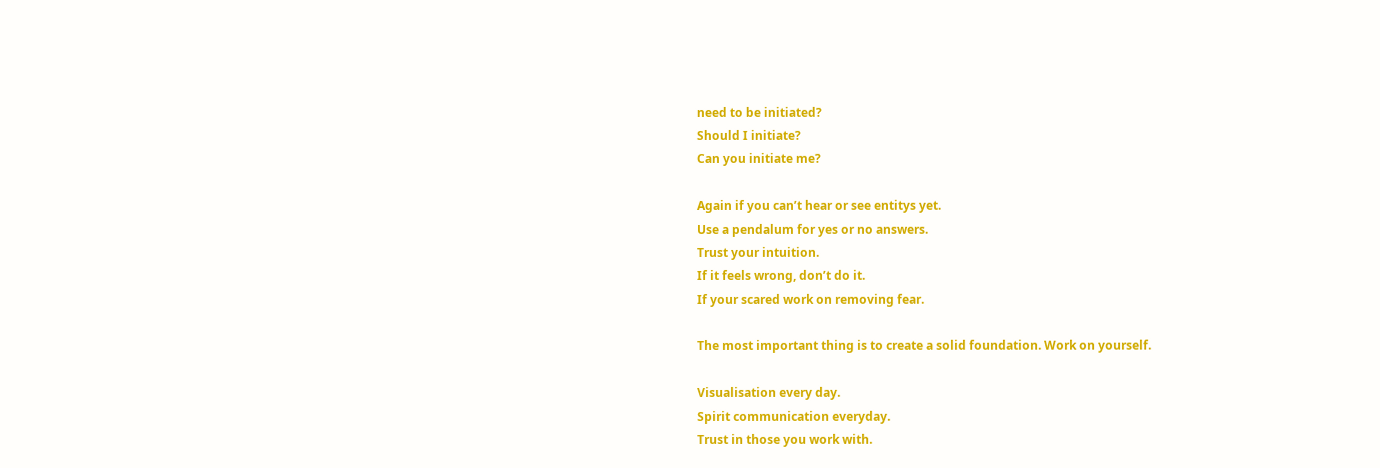need to be initiated?
Should I initiate?
Can you initiate me?

Again if you can’t hear or see entitys yet.
Use a pendalum for yes or no answers.
Trust your intuition.
If it feels wrong, don’t do it.
If your scared work on removing fear.

The most important thing is to create a solid foundation. Work on yourself.

Visualisation every day.
Spirit communication everyday.
Trust in those you work with.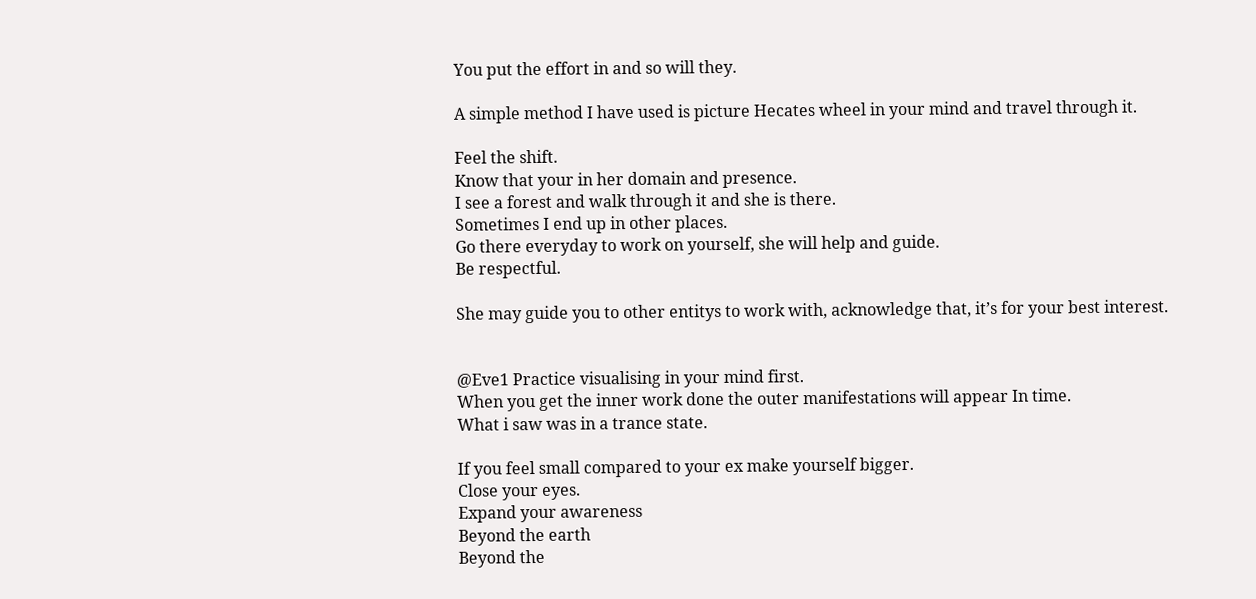You put the effort in and so will they.

A simple method I have used is picture Hecates wheel in your mind and travel through it.

Feel the shift.
Know that your in her domain and presence.
I see a forest and walk through it and she is there.
Sometimes I end up in other places.
Go there everyday to work on yourself, she will help and guide.
Be respectful.

She may guide you to other entitys to work with, acknowledge that, it’s for your best interest.


@Eve1 Practice visualising in your mind first.
When you get the inner work done the outer manifestations will appear In time.
What i saw was in a trance state.

If you feel small compared to your ex make yourself bigger.
Close your eyes.
Expand your awareness
Beyond the earth
Beyond the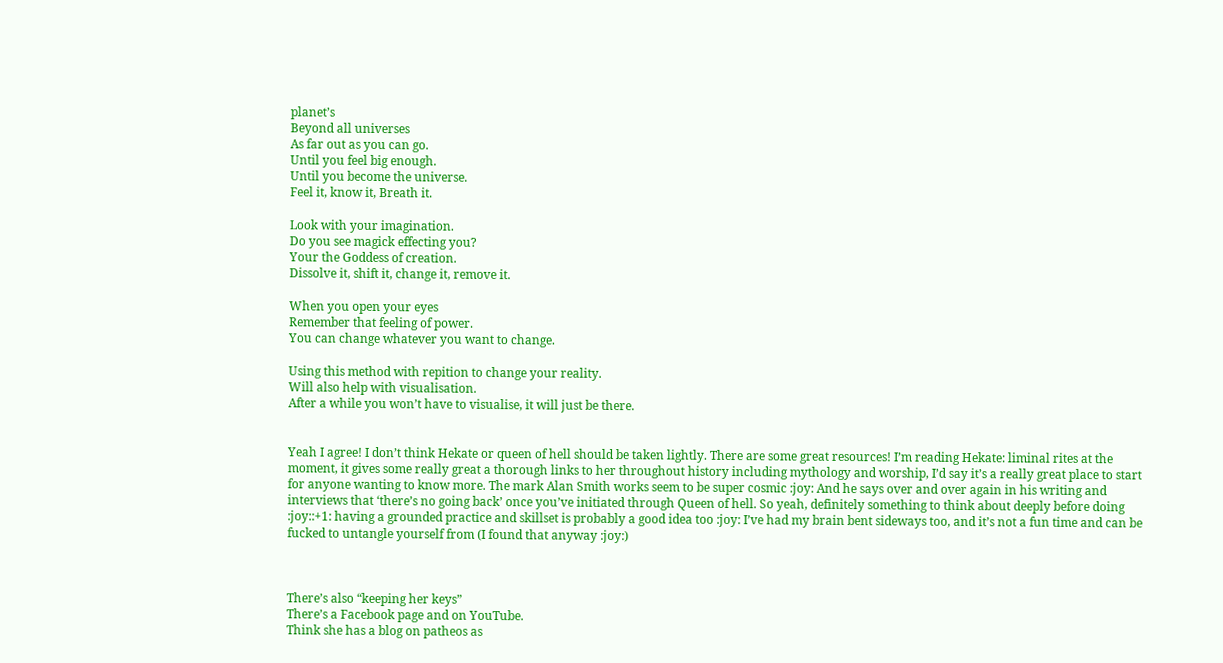planet’s
Beyond all universes
As far out as you can go.
Until you feel big enough.
Until you become the universe.
Feel it, know it, Breath it.

Look with your imagination.
Do you see magick effecting you?
Your the Goddess of creation.
Dissolve it, shift it, change it, remove it.

When you open your eyes
Remember that feeling of power.
You can change whatever you want to change.

Using this method with repition to change your reality.
Will also help with visualisation.
After a while you won’t have to visualise, it will just be there.


Yeah I agree! I don’t think Hekate or queen of hell should be taken lightly. There are some great resources! I’m reading Hekate: liminal rites at the moment, it gives some really great a thorough links to her throughout history including mythology and worship, I’d say it’s a really great place to start for anyone wanting to know more. The mark Alan Smith works seem to be super cosmic :joy: And he says over and over again in his writing and interviews that ‘there’s no going back’ once you’ve initiated through Queen of hell. So yeah, definitely something to think about deeply before doing :joy::+1: having a grounded practice and skillset is probably a good idea too :joy: I’ve had my brain bent sideways too, and it’s not a fun time and can be fucked to untangle yourself from (I found that anyway :joy:)



There’s also “keeping her keys”
There’s a Facebook page and on YouTube.
Think she has a blog on patheos as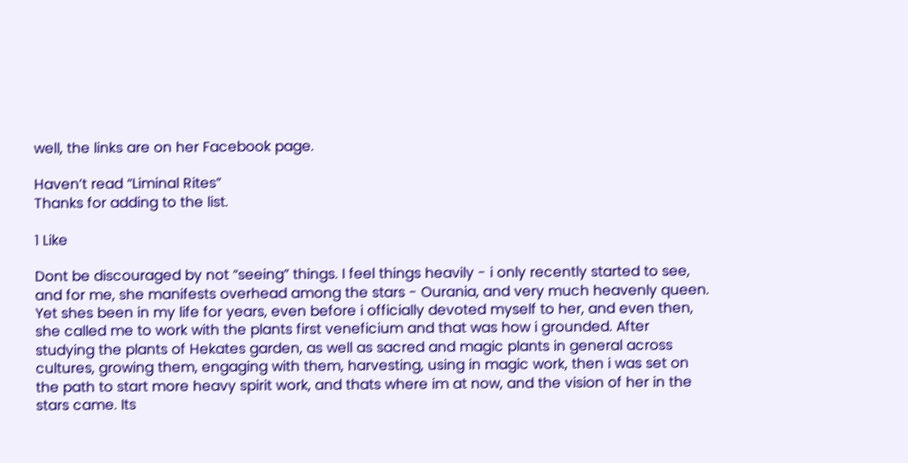well, the links are on her Facebook page.

Haven’t read “Liminal Rites”
Thanks for adding to the list.

1 Like

Dont be discouraged by not “seeing” things. I feel things heavily - i only recently started to see, and for me, she manifests overhead among the stars - Ourania, and very much heavenly queen. Yet shes been in my life for years, even before i officially devoted myself to her, and even then, she called me to work with the plants first veneficium and that was how i grounded. After studying the plants of Hekates garden, as well as sacred and magic plants in general across cultures, growing them, engaging with them, harvesting, using in magic work, then i was set on the path to start more heavy spirit work, and thats where im at now, and the vision of her in the stars came. Its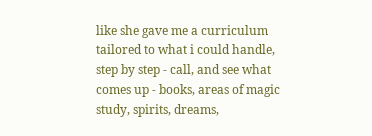like she gave me a curriculum tailored to what i could handle, step by step - call, and see what comes up - books, areas of magic study, spirits, dreams,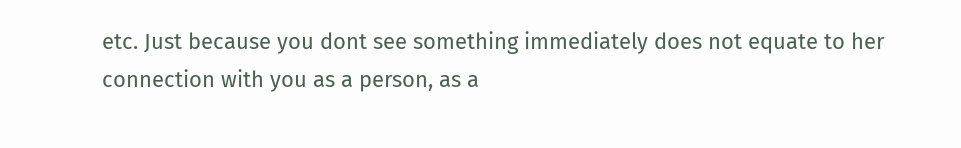etc. Just because you dont see something immediately does not equate to her connection with you as a person, as a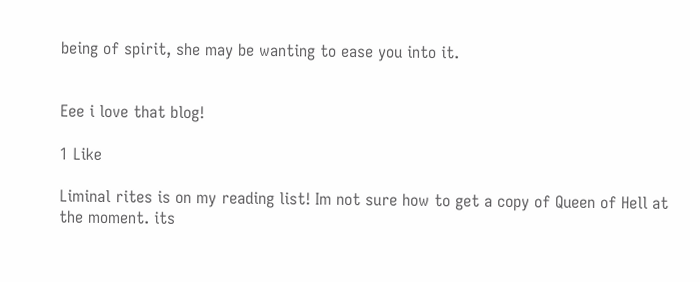being of spirit, she may be wanting to ease you into it.


Eee i love that blog!

1 Like

Liminal rites is on my reading list! Im not sure how to get a copy of Queen of Hell at the moment. its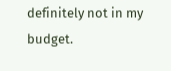definitely not in my budget.